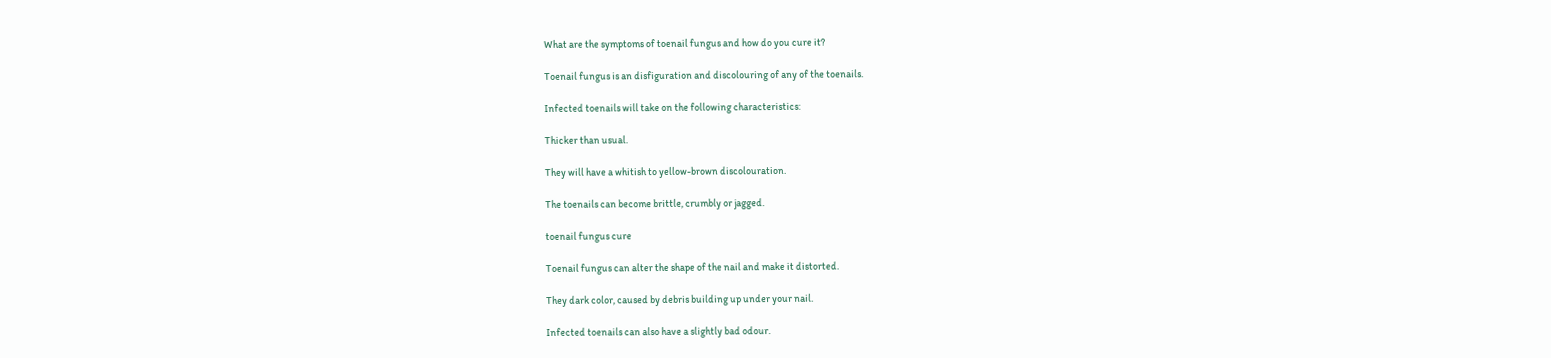What are the symptoms of toenail fungus and how do you cure it?

Toenail fungus is an disfiguration and discolouring of any of the toenails.

Infected toenails will take on the following characteristics:

Thicker than usual.

They will have a whitish to yellow-brown discolouration.

The toenails can become brittle, crumbly or jagged.

toenail fungus cure

Toenail fungus can alter the shape of the nail and make it distorted.

They dark color, caused by debris building up under your nail.

Infected toenails can also have a slightly bad odour.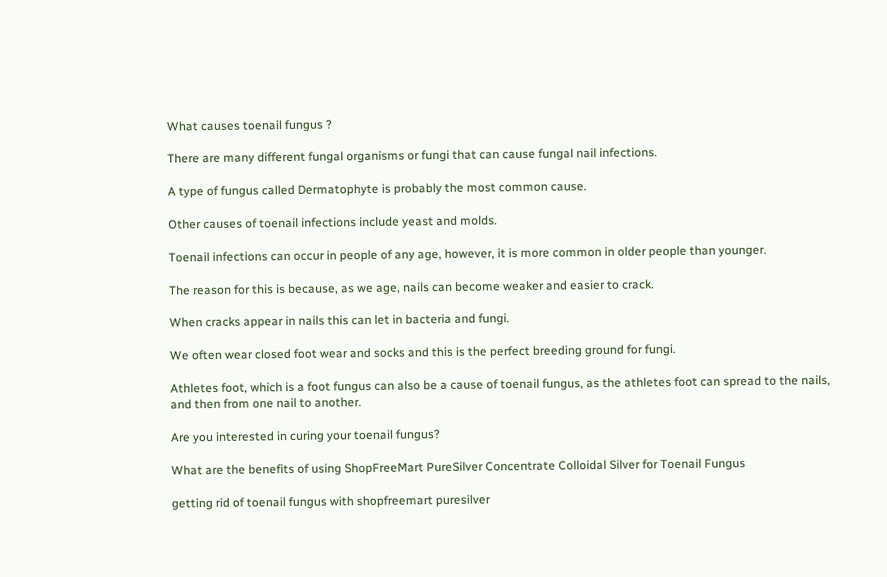What causes toenail fungus ?

There are many different fungal organisms or fungi that can cause fungal nail infections.

A type of fungus called Dermatophyte is probably the most common cause.

Other causes of toenail infections include yeast and molds.

Toenail infections can occur in people of any age, however, it is more common in older people than younger.

The reason for this is because, as we age, nails can become weaker and easier to crack.

When cracks appear in nails this can let in bacteria and fungi.

We often wear closed foot wear and socks and this is the perfect breeding ground for fungi.

Athletes foot, which is a foot fungus can also be a cause of toenail fungus, as the athletes foot can spread to the nails, and then from one nail to another.

Are you interested in curing your toenail fungus?

What are the benefits of using ShopFreeMart PureSilver Concentrate Colloidal Silver for Toenail Fungus

getting rid of toenail fungus with shopfreemart puresilver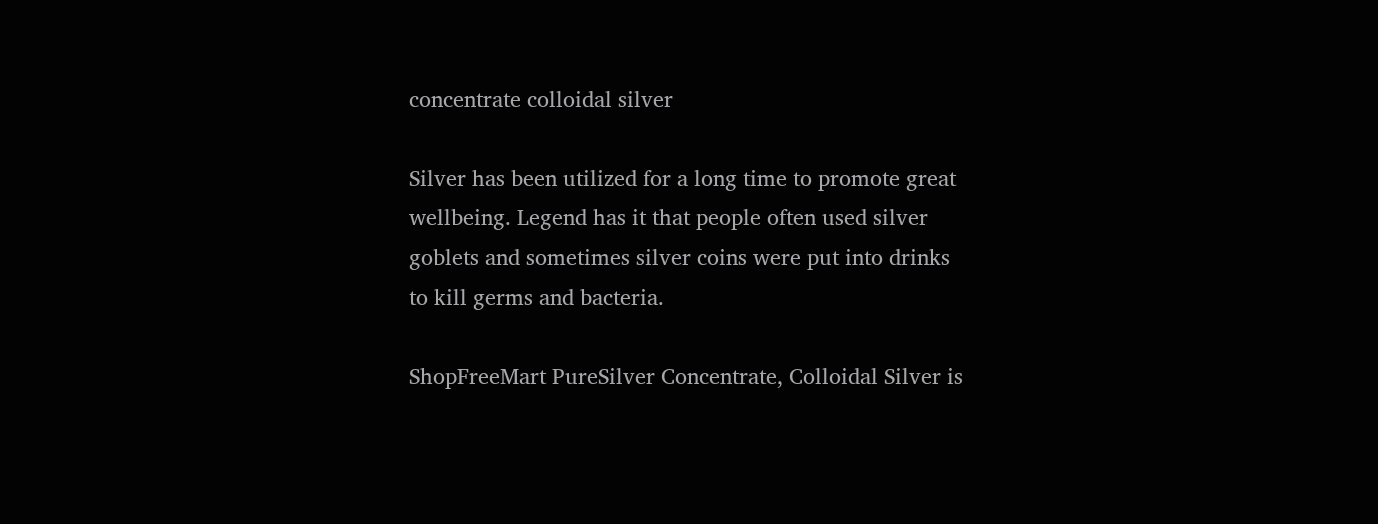concentrate colloidal silver

Silver has been utilized for a long time to promote great wellbeing. Legend has it that people often used silver goblets and sometimes silver coins were put into drinks to kill germs and bacteria.

ShopFreeMart PureSilver Concentrate, Colloidal Silver is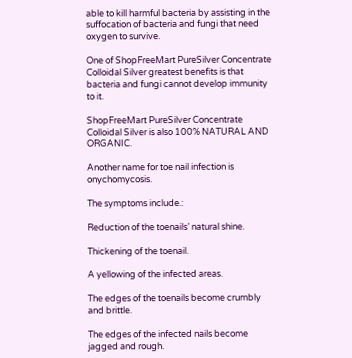able to kill harmful bacteria by assisting in the suffocation of bacteria and fungi that need oxygen to survive.

One of ShopFreeMart PureSilver Concentrate Colloidal Silver greatest benefits is that bacteria and fungi cannot develop immunity to it.

ShopFreeMart PureSilver Concentrate Colloidal Silver is also 100% NATURAL AND ORGANIC.

Another name for toe nail infection is onychomycosis.

The symptoms include.:

Reduction of the toenails’ natural shine.

Thickening of the toenail.

A yellowing of the infected areas.

The edges of the toenails become crumbly and brittle.

The edges of the infected nails become jagged and rough.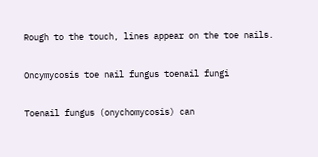Rough to the touch, lines appear on the toe nails.

Oncymycosis toe nail fungus toenail fungi

Toenail fungus (onychomycosis) can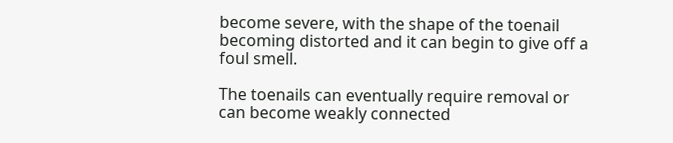become severe, with the shape of the toenail becoming distorted and it can begin to give off a foul smell.

The toenails can eventually require removal or can become weakly connected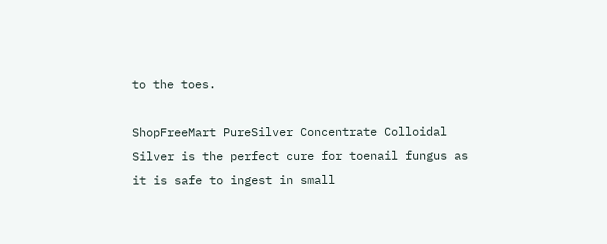to the toes.

ShopFreeMart PureSilver Concentrate Colloidal Silver is the perfect cure for toenail fungus as it is safe to ingest in small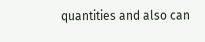quantities and also can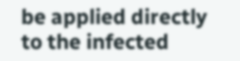be applied directly to the infected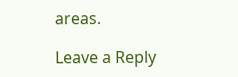areas.

Leave a Reply